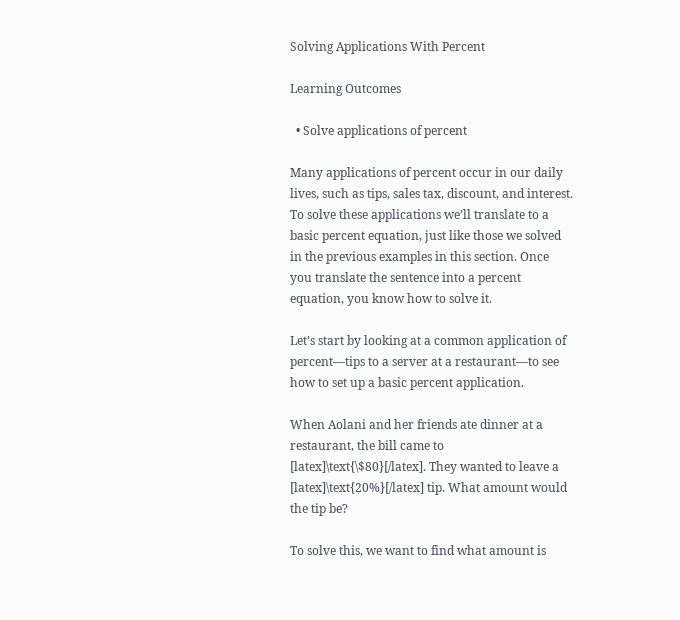Solving Applications With Percent

Learning Outcomes

  • Solve applications of percent

Many applications of percent occur in our daily lives, such as tips, sales tax, discount, and interest. To solve these applications we’ll translate to a basic percent equation, just like those we solved in the previous examples in this section. Once you translate the sentence into a percent equation, you know how to solve it.

Let’s start by looking at a common application of percent—tips to a server at a restaurant—to see how to set up a basic percent application.

When Aolani and her friends ate dinner at a restaurant, the bill came to [latex]\text{\$80}[/latex]. They wanted to leave a [latex]\text{20%}[/latex] tip. What amount would the tip be?

To solve this, we want to find what amount is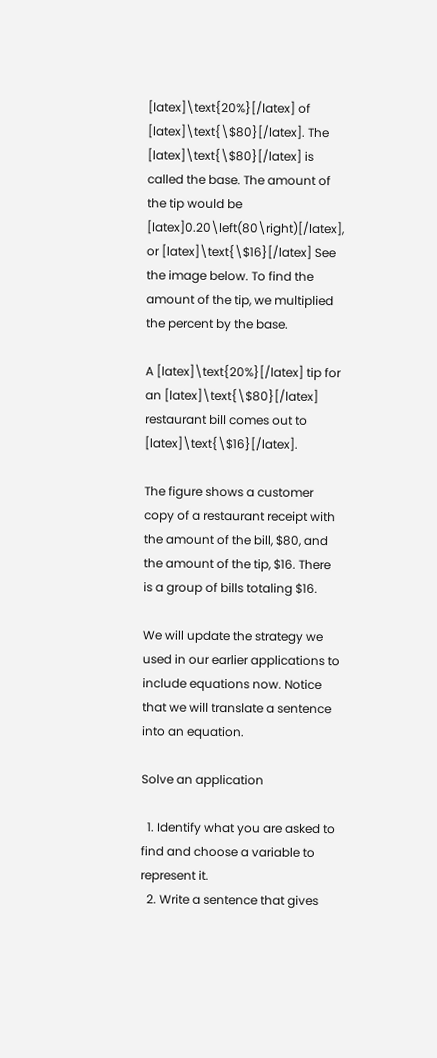[latex]\text{20%}[/latex] of [latex]\text{\$80}[/latex]. The [latex]\text{\$80}[/latex] is called the base. The amount of the tip would be [latex]0.20\left(80\right)[/latex], or [latex]\text{\$16}[/latex] See the image below. To find the amount of the tip, we multiplied the percent by the base.

A [latex]\text{20%}[/latex] tip for an [latex]\text{\$80}[/latex] restaurant bill comes out to [latex]\text{\$16}[/latex].

The figure shows a customer copy of a restaurant receipt with the amount of the bill, $80, and the amount of the tip, $16. There is a group of bills totaling $16.

We will update the strategy we used in our earlier applications to include equations now. Notice that we will translate a sentence into an equation.

Solve an application

  1. Identify what you are asked to find and choose a variable to represent it.
  2. Write a sentence that gives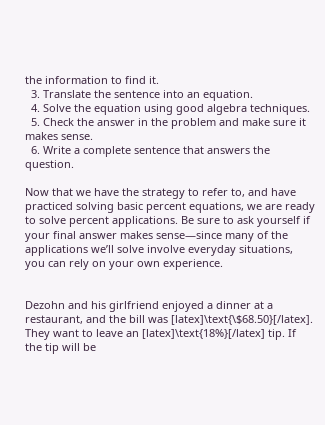the information to find it.
  3. Translate the sentence into an equation.
  4. Solve the equation using good algebra techniques.
  5. Check the answer in the problem and make sure it makes sense.
  6. Write a complete sentence that answers the question.

Now that we have the strategy to refer to, and have practiced solving basic percent equations, we are ready to solve percent applications. Be sure to ask yourself if your final answer makes sense—since many of the applications we’ll solve involve everyday situations, you can rely on your own experience.


Dezohn and his girlfriend enjoyed a dinner at a restaurant, and the bill was [latex]\text{\$68.50}[/latex]. They want to leave an [latex]\text{18%}[/latex] tip. If the tip will be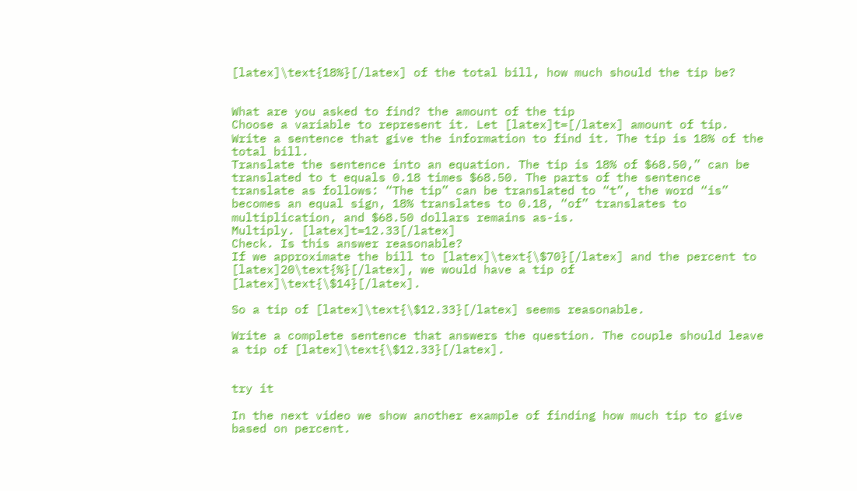[latex]\text{18%}[/latex] of the total bill, how much should the tip be?


What are you asked to find? the amount of the tip
Choose a variable to represent it. Let [latex]t=[/latex] amount of tip.
Write a sentence that give the information to find it. The tip is 18% of the total bill.
Translate the sentence into an equation. The tip is 18% of $68.50,” can be translated to t equals 0.18 times $68.50. The parts of the sentence translate as follows: “The tip” can be translated to “t”, the word “is” becomes an equal sign, 18% translates to 0.18, “of” translates to multiplication, and $68.50 dollars remains as-is.
Multiply. [latex]t=12.33[/latex]
Check. Is this answer reasonable?
If we approximate the bill to [latex]\text{\$70}[/latex] and the percent to [latex]20\text{%}[/latex], we would have a tip of [latex]\text{\$14}[/latex].

So a tip of [latex]\text{\$12.33}[/latex] seems reasonable.

Write a complete sentence that answers the question. The couple should leave a tip of [latex]\text{\$12.33}[/latex].


try it

In the next video we show another example of finding how much tip to give based on percent.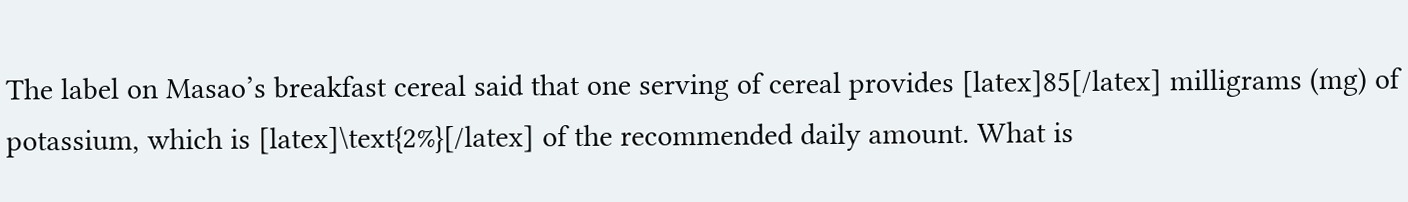The label on Masao’s breakfast cereal said that one serving of cereal provides [latex]85[/latex] milligrams (mg) of potassium, which is [latex]\text{2%}[/latex] of the recommended daily amount. What is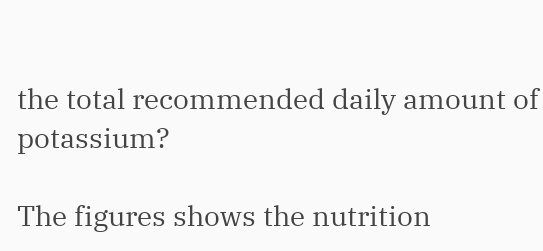the total recommended daily amount of potassium?

The figures shows the nutrition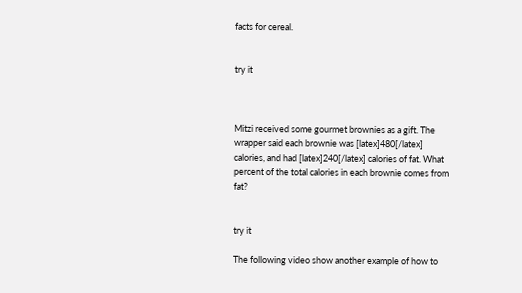facts for cereal.


try it



Mitzi received some gourmet brownies as a gift. The wrapper said each brownie was [latex]480[/latex] calories, and had [latex]240[/latex] calories of fat. What percent of the total calories in each brownie comes from fat?


try it

The following video show another example of how to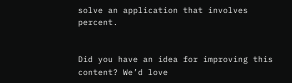solve an application that involves percent.


Did you have an idea for improving this content? We’d love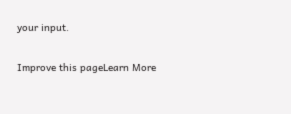your input.

Improve this pageLearn More